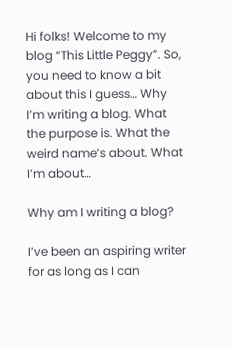Hi folks! Welcome to my blog “This Little Peggy”. So, you need to know a bit about this I guess… Why I’m writing a blog. What the purpose is. What the weird name’s about. What I’m about…

Why am I writing a blog?

I’ve been an aspiring writer for as long as I can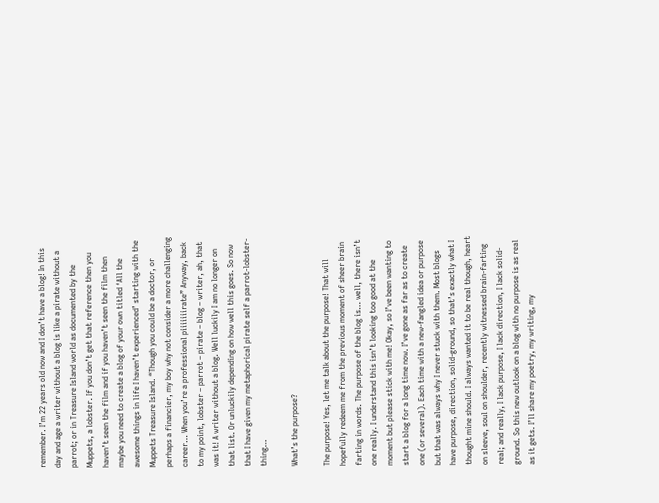remember. I’m 22 years old now and I don’t have a blog! In this day and age a writer without a blog is like a pirate without a parrot; or in Treasure Island world as documented by the Muppets, a lobster. If you don’t get that reference then you haven’t seen the film and if you haven’t seen the film then maybe you need to create a blog of your own titled ‘All the awesome things in life I haven’t experienced’ starting with the Muppets Treasure Island. “Though you could be a doctor, or perhaps a financier, my boy why not consider a more challenging career… When you’re a professional piiiiiiirate” Anyway, back to my point, lobster – parrot – pirate – blog – writer, ah, that was it! A writer without a blog. Well luckily I am no longer on that list. Or unluckily depending on how well this goes. So now that I have given my metaphorical pirate self a parrot-lobster-thing…

What’s the purpose?

The purpose! Yes, let me talk about the purpose! That will hopefully redeem me from the previous moment of sheer brain farting in words. The purpose of the blog is… well, there isn’t one really. I understand this isn’t looking too good at the moment but please stick with me! Okay, so I’ve been wanting to start a blog for a long time now. I’ve gone as far as to create one (or several). Each time with a new-fangled idea or purpose but that was always why I never stuck with them. Most blogs have purpose, direction, solid-ground, so that’s exactly what I thought mine should. I always wanted it to be real though, heart on sleeve, soul on shoulder, recently witnessed brain-farting real; and really, I lack purpose, I lack direction, I lack solid-ground. So this new outlook on a blog with no purpose is as real as it gets. I’ll share my poetry, my writing, my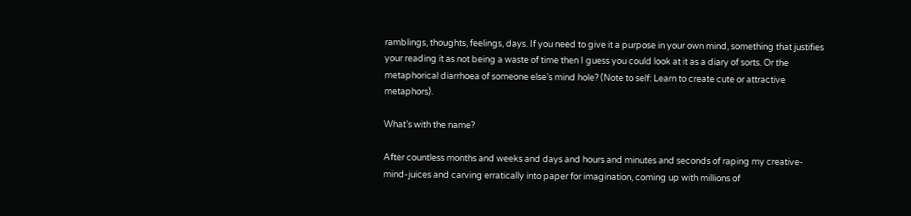ramblings, thoughts, feelings, days. If you need to give it a purpose in your own mind, something that justifies your reading it as not being a waste of time then I guess you could look at it as a diary of sorts. Or the metaphorical diarrhoea of someone else’s mind hole? (Note to self: Learn to create cute or attractive metaphors).

What’s with the name?

After countless months and weeks and days and hours and minutes and seconds of raping my creative-mind-juices and carving erratically into paper for imagination, coming up with millions of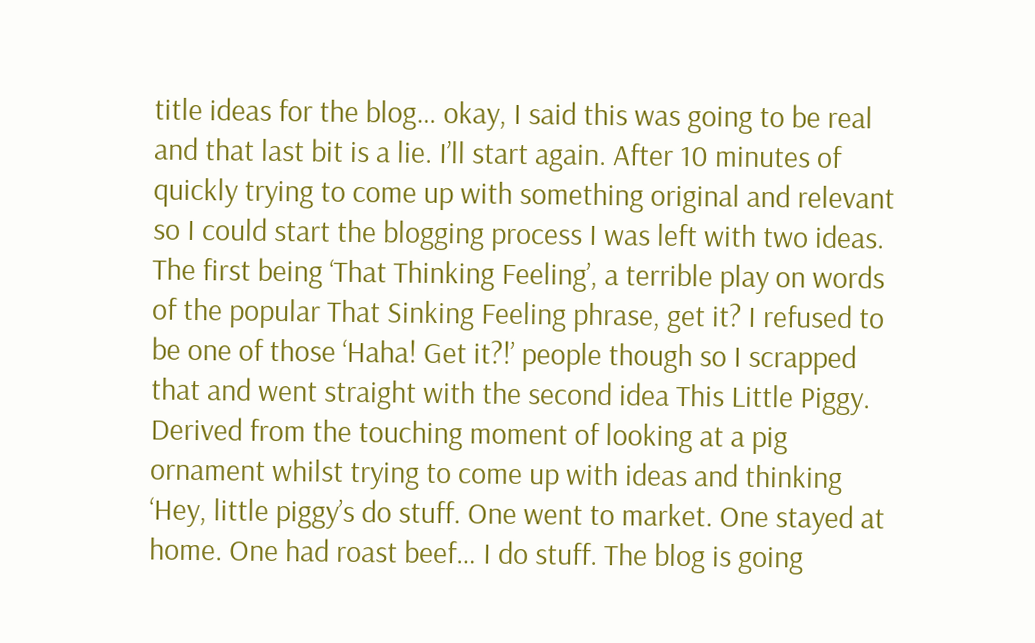title ideas for the blog… okay, I said this was going to be real and that last bit is a lie. I’ll start again. After 10 minutes of quickly trying to come up with something original and relevant so I could start the blogging process I was left with two ideas. The first being ‘That Thinking Feeling’, a terrible play on words of the popular That Sinking Feeling phrase, get it? I refused to be one of those ‘Haha! Get it?!’ people though so I scrapped that and went straight with the second idea This Little Piggy. Derived from the touching moment of looking at a pig ornament whilst trying to come up with ideas and thinking ‘Hey, little piggy’s do stuff. One went to market. One stayed at home. One had roast beef… I do stuff. The blog is going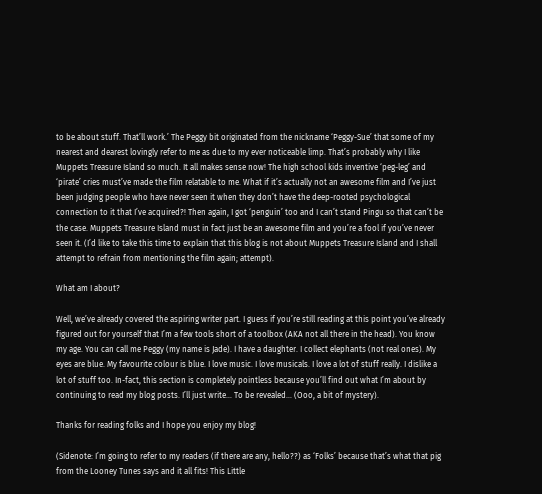to be about stuff. That’ll work.’ The Peggy bit originated from the nickname ‘Peggy-Sue’ that some of my nearest and dearest lovingly refer to me as due to my ever noticeable limp. That’s probably why I like Muppets Treasure Island so much. It all makes sense now! The high school kids inventive ‘peg-leg’ and ‘pirate’ cries must’ve made the film relatable to me. What if it’s actually not an awesome film and I’ve just been judging people who have never seen it when they don’t have the deep-rooted psychological connection to it that I’ve acquired?! Then again, I got ‘penguin’ too and I can’t stand Pingu so that can’t be the case. Muppets Treasure Island must in fact just be an awesome film and you’re a fool if you’ve never seen it. (I’d like to take this time to explain that this blog is not about Muppets Treasure Island and I shall attempt to refrain from mentioning the film again; attempt).

What am I about?

Well, we’ve already covered the aspiring writer part. I guess if you’re still reading at this point you’ve already figured out for yourself that I’m a few tools short of a toolbox (AKA not all there in the head). You know my age. You can call me Peggy (my name is Jade). I have a daughter. I collect elephants (not real ones). My eyes are blue. My favourite colour is blue. I love music. I love musicals. I love a lot of stuff really. I dislike a lot of stuff too. In-fact, this section is completely pointless because you’ll find out what I’m about by continuing to read my blog posts. I’ll just write… To be revealed… (Ooo, a bit of mystery).

Thanks for reading folks and I hope you enjoy my blog!

(Sidenote: I’m going to refer to my readers (if there are any, hello??) as ‘Folks’ because that’s what that pig from the Looney Tunes says and it all fits! This Little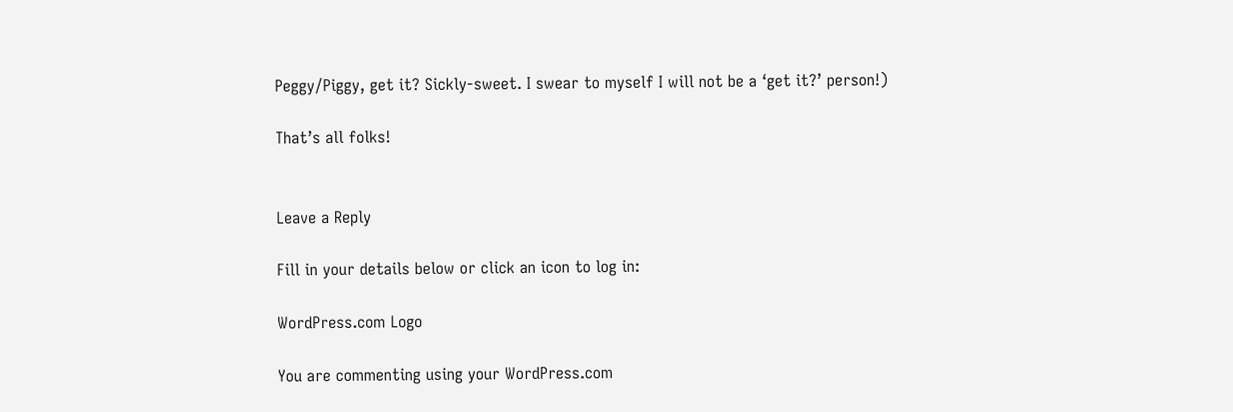Peggy/Piggy, get it? Sickly-sweet. I swear to myself I will not be a ‘get it?’ person!)

That’s all folks!


Leave a Reply

Fill in your details below or click an icon to log in:

WordPress.com Logo

You are commenting using your WordPress.com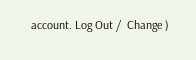account. Log Out /  Change )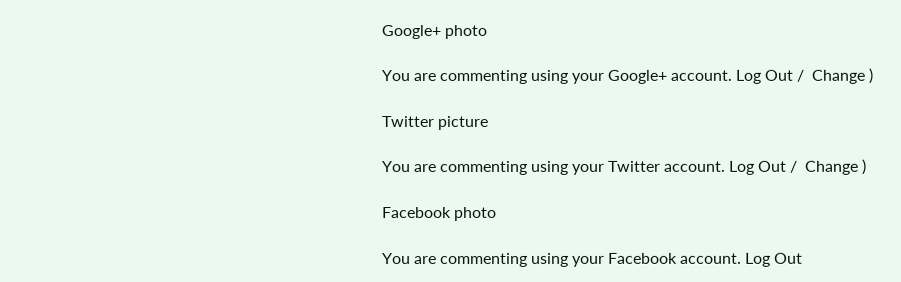Google+ photo

You are commenting using your Google+ account. Log Out /  Change )

Twitter picture

You are commenting using your Twitter account. Log Out /  Change )

Facebook photo

You are commenting using your Facebook account. Log Out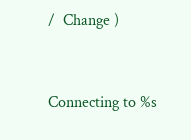/  Change )


Connecting to %s